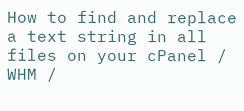How to find and replace a text string in all files on your cPanel / WHM /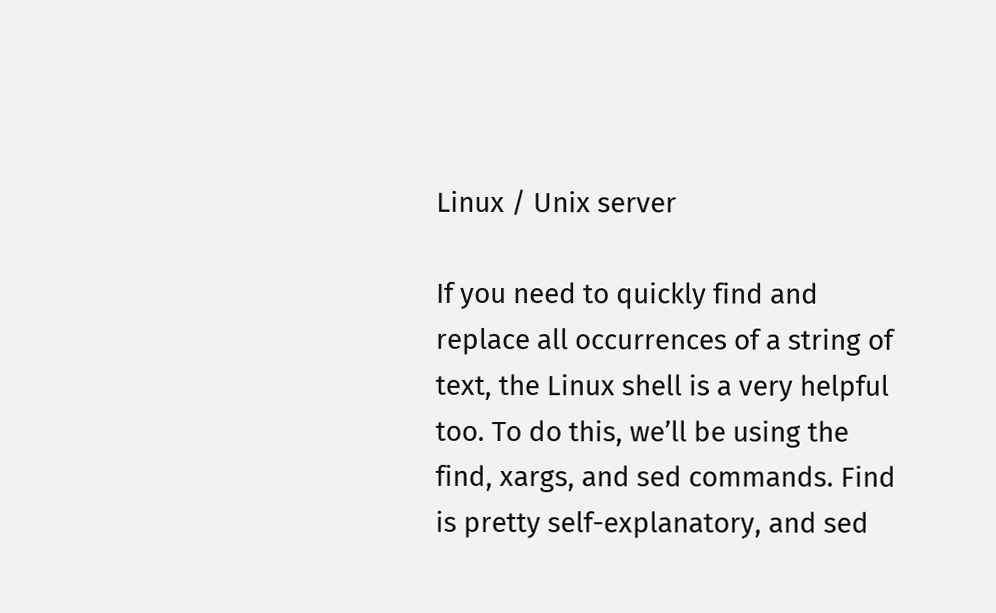Linux / Unix server

If you need to quickly find and replace all occurrences of a string of text, the Linux shell is a very helpful too. To do this, we’ll be using the find, xargs, and sed commands. Find is pretty self-explanatory, and sed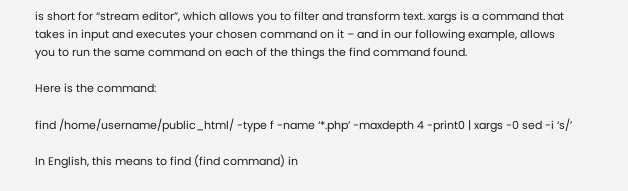is short for “stream editor”, which allows you to filter and transform text. xargs is a command that takes in input and executes your chosen command on it – and in our following example, allows you to run the same command on each of the things the find command found.

Here is the command:

find /home/username/public_html/ -type f -name ‘*.php’ -maxdepth 4 -print0 | xargs -0 sed -i ‘s/’

In English, this means to find (find command) in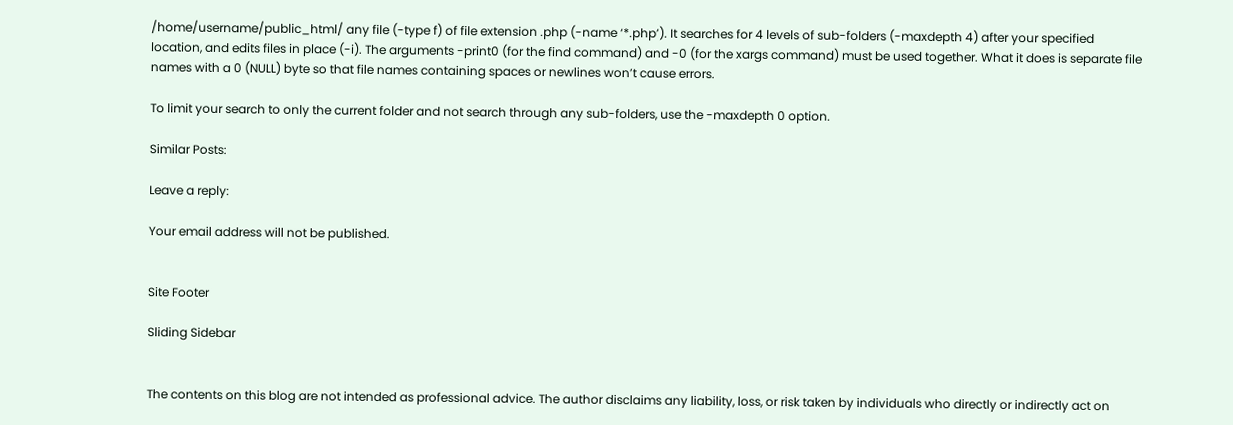/home/username/public_html/ any file (-type f) of file extension .php (-name ‘*.php’). It searches for 4 levels of sub-folders (-maxdepth 4) after your specified location, and edits files in place (-i). The arguments -print0 (for the find command) and -0 (for the xargs command) must be used together. What it does is separate file names with a 0 (NULL) byte so that file names containing spaces or newlines won’t cause errors.

To limit your search to only the current folder and not search through any sub-folders, use the -maxdepth 0 option.

Similar Posts:

Leave a reply:

Your email address will not be published.


Site Footer

Sliding Sidebar


The contents on this blog are not intended as professional advice. The author disclaims any liability, loss, or risk taken by individuals who directly or indirectly act on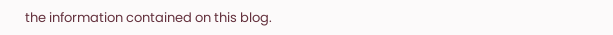the information contained on this blog.